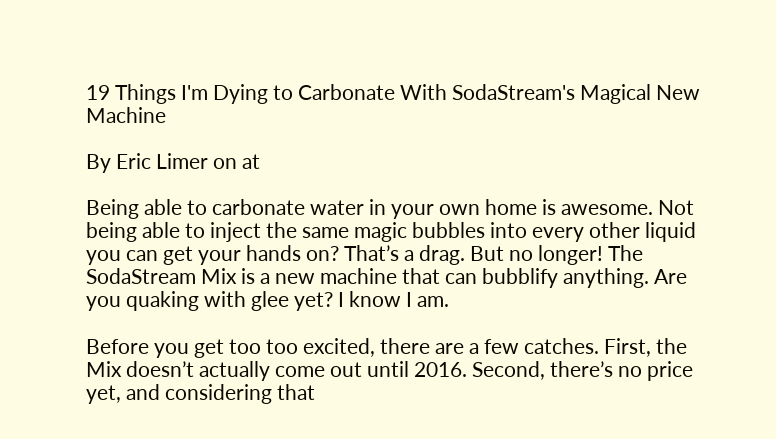19 Things I'm Dying to Carbonate With SodaStream's Magical New Machine

By Eric Limer on at

Being able to carbonate water in your own home is awesome. Not being able to inject the same magic bubbles into every other liquid you can get your hands on? That’s a drag. But no longer! The SodaStream Mix is a new machine that can bubblify anything. Are you quaking with glee yet? I know I am.

Before you get too too excited, there are a few catches. First, the Mix doesn’t actually come out until 2016. Second, there’s no price yet, and considering that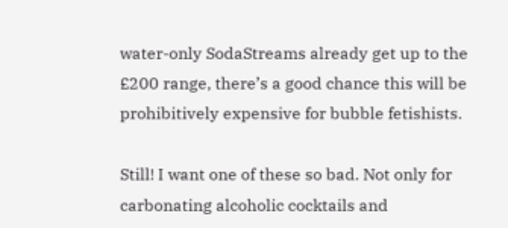water-only SodaStreams already get up to the £200 range, there’s a good chance this will be prohibitively expensive for bubble fetishists.

Still! I want one of these so bad. Not only for carbonating alcoholic cocktails and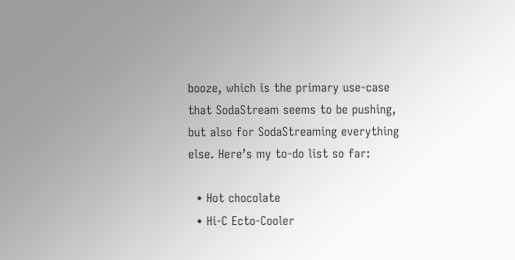booze, which is the primary use-case that SodaStream seems to be pushing, but also for SodaStreaming everything else. Here’s my to-do list so far:

  • Hot chocolate
  • Hi-C Ecto-Cooler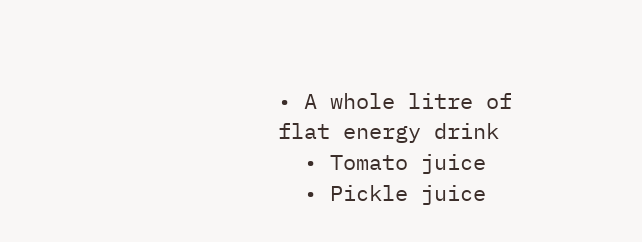• A whole litre of flat energy drink
  • Tomato juice
  • Pickle juice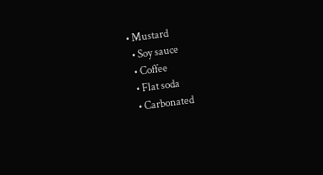• Mustard
  • Soy sauce
  • Coffee
  • Flat soda
  • Carbonated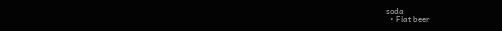soda
  • Flat beer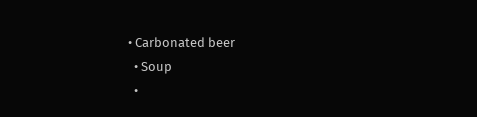• Carbonated beer
  • Soup
  •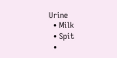Urine
  • Milk
  • Spit
  •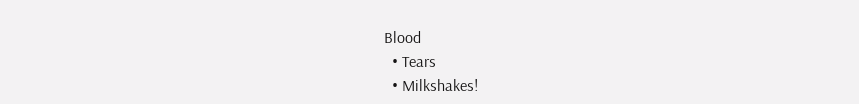Blood
  • Tears
  • Milkshakes!